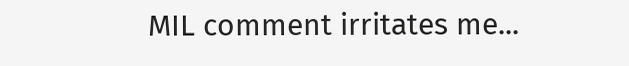MIL comment irritates me...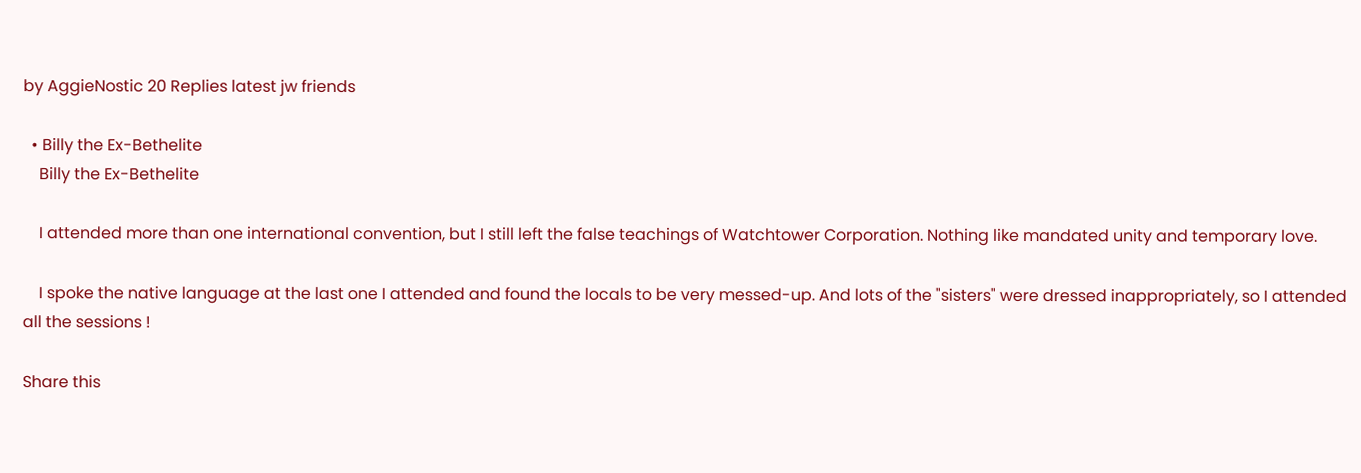by AggieNostic 20 Replies latest jw friends

  • Billy the Ex-Bethelite
    Billy the Ex-Bethelite

    I attended more than one international convention, but I still left the false teachings of Watchtower Corporation. Nothing like mandated unity and temporary love.

    I spoke the native language at the last one I attended and found the locals to be very messed-up. And lots of the "sisters" were dressed inappropriately, so I attended all the sessions !

Share this